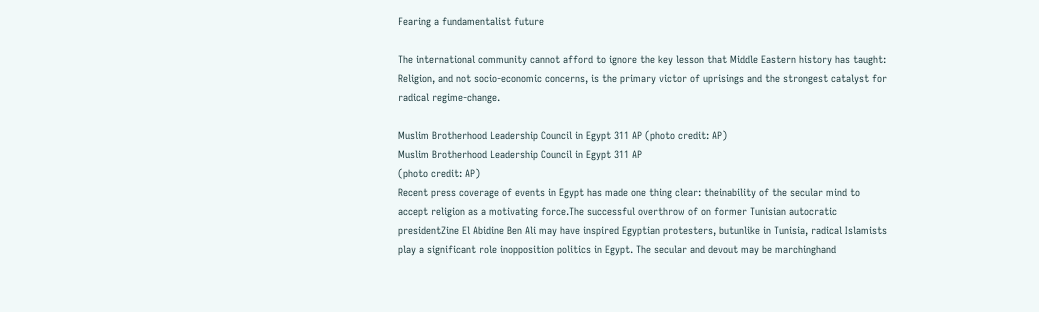Fearing a fundamentalist future

The international community cannot afford to ignore the key lesson that Middle Eastern history has taught: Religion, and not socio-economic concerns, is the primary victor of uprisings and the strongest catalyst for radical regime-change.

Muslim Brotherhood Leadership Council in Egypt 311 AP (photo credit: AP)
Muslim Brotherhood Leadership Council in Egypt 311 AP
(photo credit: AP)
Recent press coverage of events in Egypt has made one thing clear: theinability of the secular mind to accept religion as a motivating force.The successful overthrow of on former Tunisian autocratic presidentZine El Abidine Ben Ali may have inspired Egyptian protesters, butunlike in Tunisia, radical Islamists play a significant role inopposition politics in Egypt. The secular and devout may be marchinghand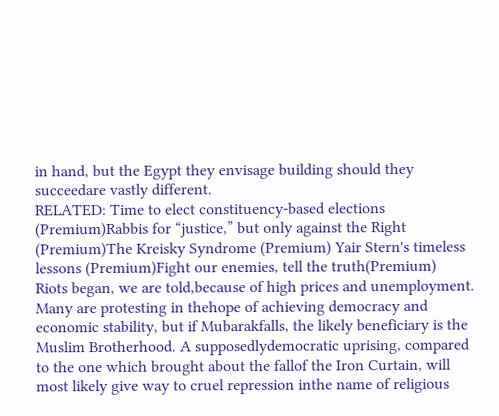in hand, but the Egypt they envisage building should they succeedare vastly different.
RELATED: Time to elect constituency-based elections (Premium)Rabbis for “justice,” but only against the Right (Premium)The Kreisky Syndrome (Premium) Yair Stern's timeless lessons (Premium)Fight our enemies, tell the truth(Premium)
Riots began, we are told,because of high prices and unemployment. Many are protesting in thehope of achieving democracy and economic stability, but if Mubarakfalls, the likely beneficiary is the Muslim Brotherhood. A supposedlydemocratic uprising, compared to the one which brought about the fallof the Iron Curtain, will most likely give way to cruel repression inthe name of religious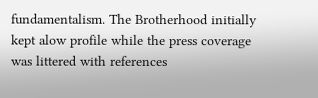fundamentalism. The Brotherhood initially kept alow profile while the press coverage was littered with references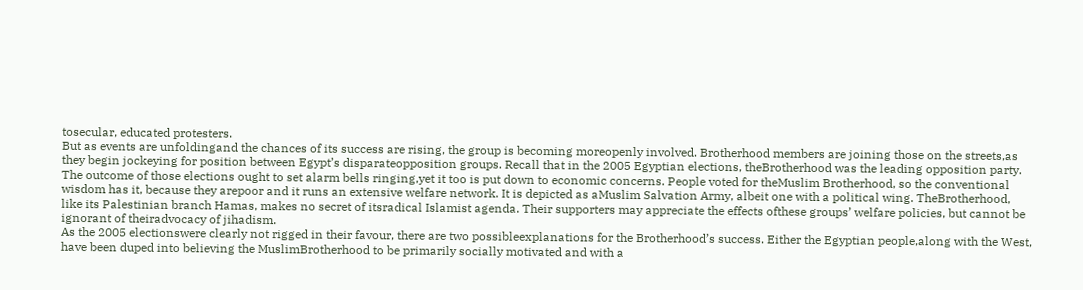tosecular, educated protesters.
But as events are unfoldingand the chances of its success are rising, the group is becoming moreopenly involved. Brotherhood members are joining those on the streets,as they begin jockeying for position between Egypt’s disparateopposition groups. Recall that in the 2005 Egyptian elections, theBrotherhood was the leading opposition party.
The outcome of those elections ought to set alarm bells ringing,yet it too is put down to economic concerns. People voted for theMuslim Brotherhood, so the conventional wisdom has it, because they arepoor and it runs an extensive welfare network. It is depicted as aMuslim Salvation Army, albeit one with a political wing. TheBrotherhood, like its Palestinian branch Hamas, makes no secret of itsradical Islamist agenda. Their supporters may appreciate the effects ofthese groups’ welfare policies, but cannot be ignorant of theiradvocacy of jihadism.
As the 2005 electionswere clearly not rigged in their favour, there are two possibleexplanations for the Brotherhood’s success. Either the Egyptian people,along with the West, have been duped into believing the MuslimBrotherhood to be primarily socially motivated and with a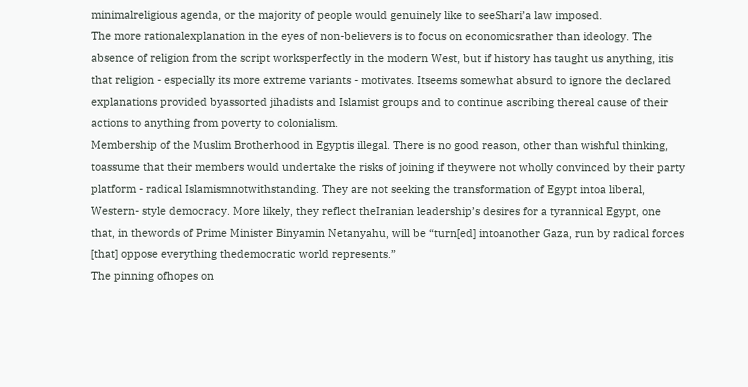minimalreligious agenda, or the majority of people would genuinely like to seeShari’a law imposed.
The more rationalexplanation in the eyes of non-believers is to focus on economicsrather than ideology. The absence of religion from the script worksperfectly in the modern West, but if history has taught us anything, itis that religion - especially its more extreme variants - motivates. Itseems somewhat absurd to ignore the declared explanations provided byassorted jihadists and Islamist groups and to continue ascribing thereal cause of their actions to anything from poverty to colonialism.
Membership of the Muslim Brotherhood in Egyptis illegal. There is no good reason, other than wishful thinking, toassume that their members would undertake the risks of joining if theywere not wholly convinced by their party platform - radical Islamismnotwithstanding. They are not seeking the transformation of Egypt intoa liberal, Western- style democracy. More likely, they reflect theIranian leadership’s desires for a tyrannical Egypt, one that, in thewords of Prime Minister Binyamin Netanyahu, will be “turn[ed] intoanother Gaza, run by radical forces [that] oppose everything thedemocratic world represents.”
The pinning ofhopes on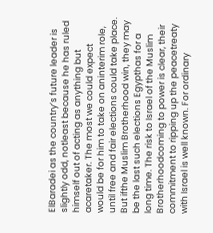ElBaradei as the country’s future leader is slightly odd, notleast because he has ruled himself out of acting as anything but acaretaker. The most we could expect would be for him to take on aninterim role, until free and fair elections could take place. But ifthe Muslim Brotherhood win, they may be the last such elections Egypthas for a long time. The risk to Israel of the Muslim Brotherhoodcoming to power is clear, their commitment to ripping up the peacetreaty with Israel is well known. For ordinary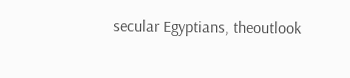secular Egyptians, theoutlook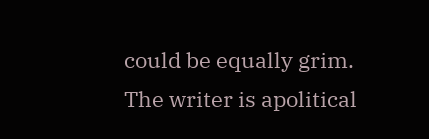could be equally grim.
The writer is apolitical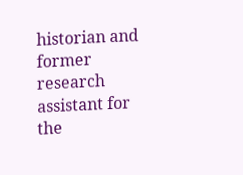historian and former research assistant for the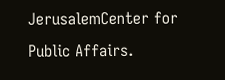JerusalemCenter for Public Affairs.